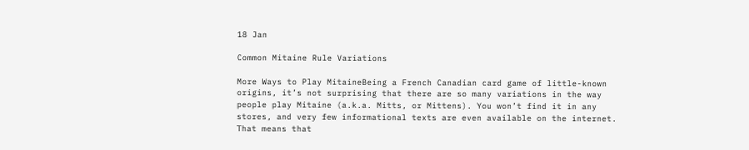18 Jan

Common Mitaine Rule Variations

More Ways to Play MitaineBeing a French Canadian card game of little-known origins, it’s not surprising that there are so many variations in the way people play Mitaine (a.k.a. Mitts, or Mittens). You won’t find it in any stores, and very few informational texts are even available on the internet. That means that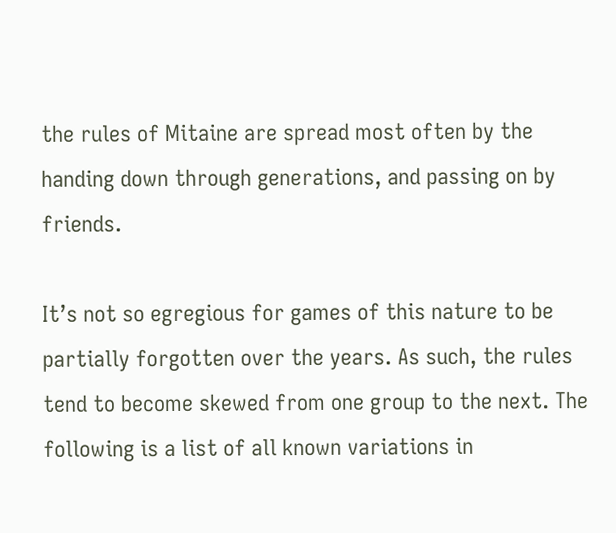the rules of Mitaine are spread most often by the handing down through generations, and passing on by friends.

It’s not so egregious for games of this nature to be partially forgotten over the years. As such, the rules tend to become skewed from one group to the next. The following is a list of all known variations in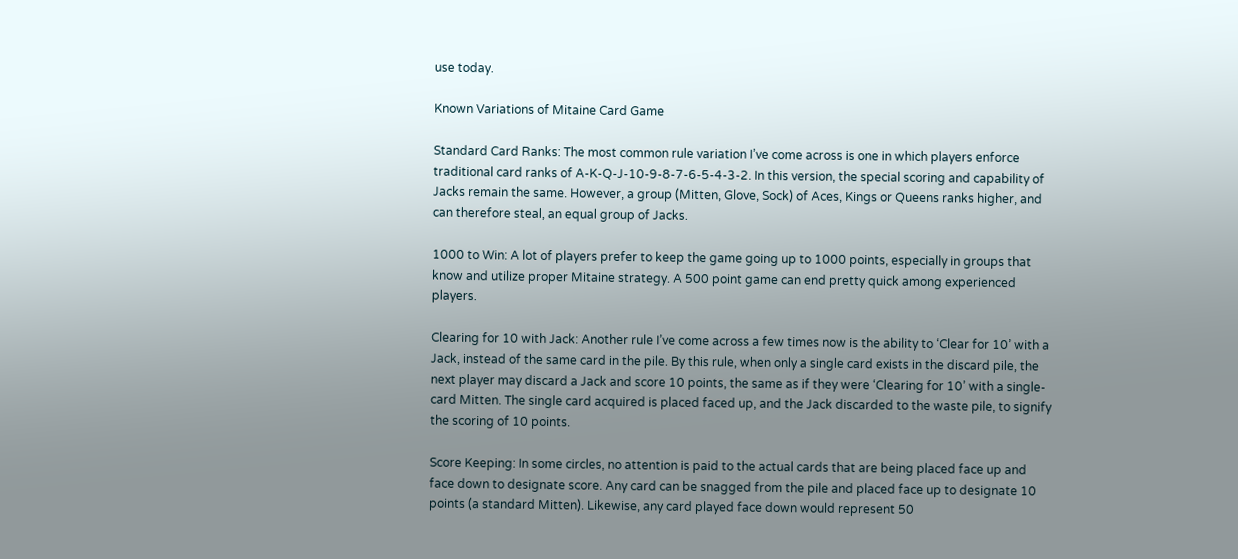use today.

Known Variations of Mitaine Card Game

Standard Card Ranks: The most common rule variation I’ve come across is one in which players enforce traditional card ranks of A-K-Q-J-10-9-8-7-6-5-4-3-2. In this version, the special scoring and capability of Jacks remain the same. However, a group (Mitten, Glove, Sock) of Aces, Kings or Queens ranks higher, and can therefore steal, an equal group of Jacks.

1000 to Win: A lot of players prefer to keep the game going up to 1000 points, especially in groups that know and utilize proper Mitaine strategy. A 500 point game can end pretty quick among experienced players.

Clearing for 10 with Jack: Another rule I’ve come across a few times now is the ability to ‘Clear for 10’ with a Jack, instead of the same card in the pile. By this rule, when only a single card exists in the discard pile, the next player may discard a Jack and score 10 points, the same as if they were ‘Clearing for 10’ with a single-card Mitten. The single card acquired is placed faced up, and the Jack discarded to the waste pile, to signify the scoring of 10 points.

Score Keeping: In some circles, no attention is paid to the actual cards that are being placed face up and face down to designate score. Any card can be snagged from the pile and placed face up to designate 10 points (a standard Mitten). Likewise, any card played face down would represent 50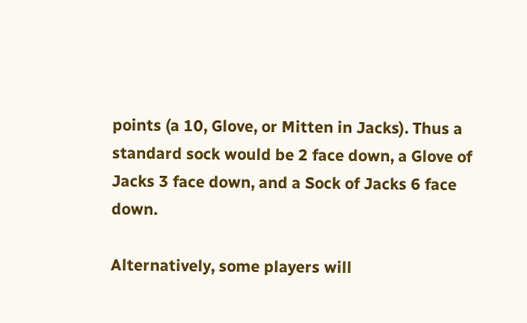points (a 10, Glove, or Mitten in Jacks). Thus a standard sock would be 2 face down, a Glove of Jacks 3 face down, and a Sock of Jacks 6 face down.

Alternatively, some players will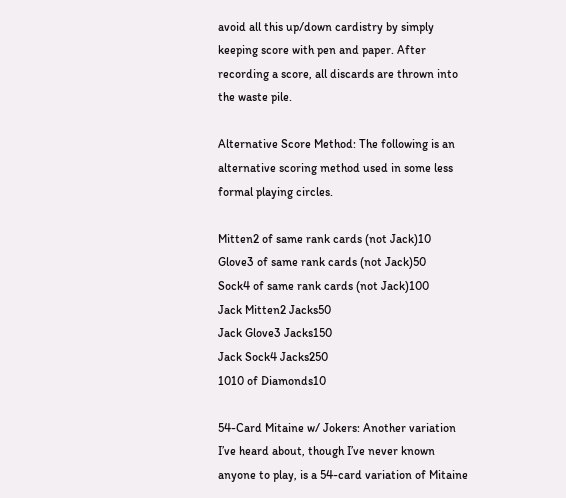avoid all this up/down cardistry by simply keeping score with pen and paper. After recording a score, all discards are thrown into the waste pile.

Alternative Score Method: The following is an alternative scoring method used in some less formal playing circles.

Mitten2 of same rank cards (not Jack)10
Glove3 of same rank cards (not Jack)50
Sock4 of same rank cards (not Jack)100
Jack Mitten2 Jacks50
Jack Glove3 Jacks150
Jack Sock4 Jacks250
1010 of Diamonds10

54-Card Mitaine w/ Jokers: Another variation I’ve heard about, though I’ve never known anyone to play, is a 54-card variation of Mitaine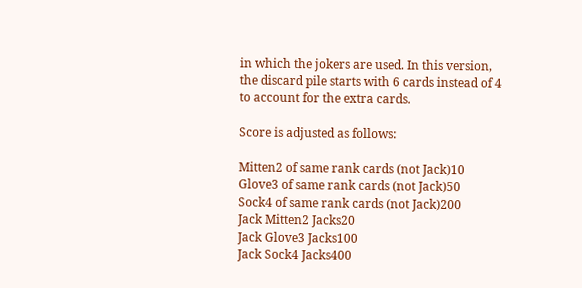in which the jokers are used. In this version, the discard pile starts with 6 cards instead of 4 to account for the extra cards.

Score is adjusted as follows:

Mitten2 of same rank cards (not Jack)10
Glove3 of same rank cards (not Jack)50
Sock4 of same rank cards (not Jack)200
Jack Mitten2 Jacks20
Jack Glove3 Jacks100
Jack Sock4 Jacks400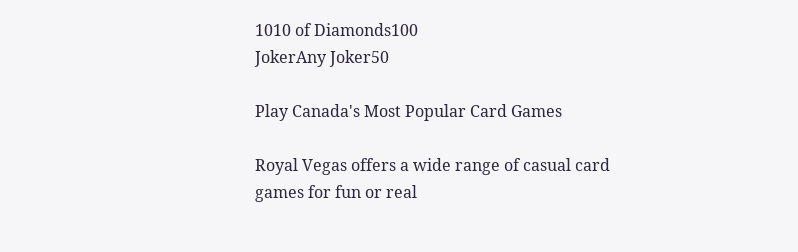1010 of Diamonds100
JokerAny Joker50

Play Canada's Most Popular Card Games

Royal Vegas offers a wide range of casual card games for fun or real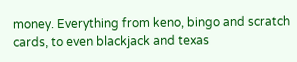money. Everything from keno, bingo and scratch cards, to even blackjack and texas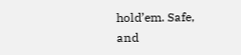hold’em. Safe, and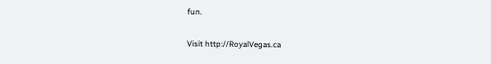fun.

Visit http://RoyalVegas.ca